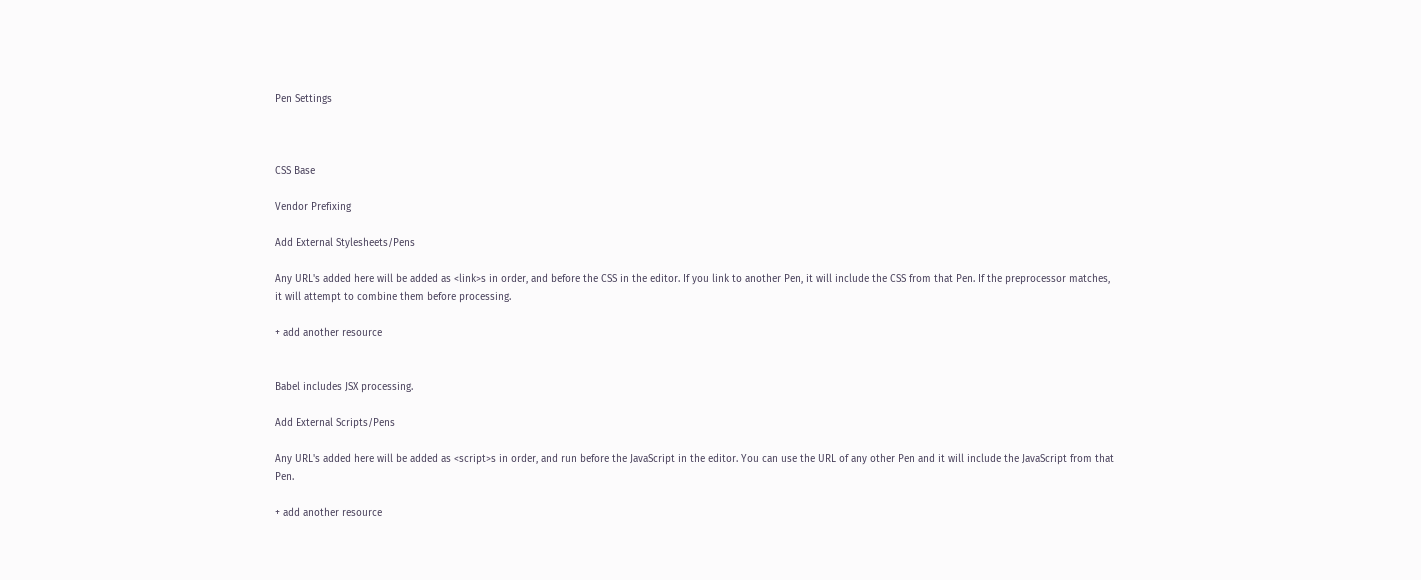Pen Settings



CSS Base

Vendor Prefixing

Add External Stylesheets/Pens

Any URL's added here will be added as <link>s in order, and before the CSS in the editor. If you link to another Pen, it will include the CSS from that Pen. If the preprocessor matches, it will attempt to combine them before processing.

+ add another resource


Babel includes JSX processing.

Add External Scripts/Pens

Any URL's added here will be added as <script>s in order, and run before the JavaScript in the editor. You can use the URL of any other Pen and it will include the JavaScript from that Pen.

+ add another resource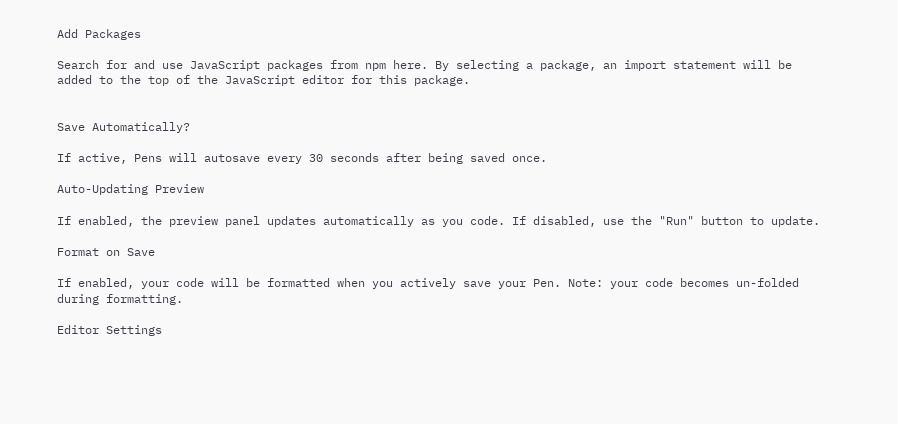Add Packages

Search for and use JavaScript packages from npm here. By selecting a package, an import statement will be added to the top of the JavaScript editor for this package.


Save Automatically?

If active, Pens will autosave every 30 seconds after being saved once.

Auto-Updating Preview

If enabled, the preview panel updates automatically as you code. If disabled, use the "Run" button to update.

Format on Save

If enabled, your code will be formatted when you actively save your Pen. Note: your code becomes un-folded during formatting.

Editor Settings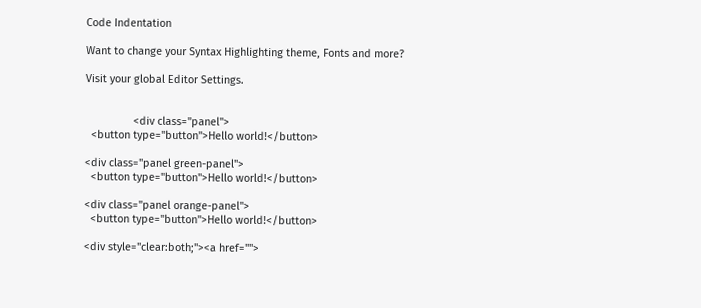Code Indentation

Want to change your Syntax Highlighting theme, Fonts and more?

Visit your global Editor Settings.


                <div class="panel">
  <button type="button">Hello world!</button>

<div class="panel green-panel">
  <button type="button">Hello world!</button>

<div class="panel orange-panel">
  <button type="button">Hello world!</button>

<div style="clear:both;"><a href="">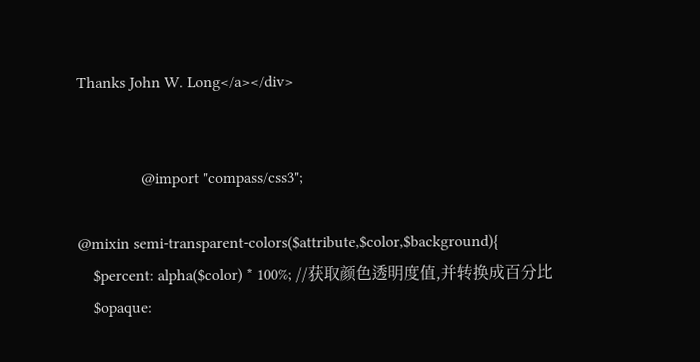Thanks John W. Long</a></div>


                @import "compass/css3";

@mixin semi-transparent-colors($attribute,$color,$background){
    $percent: alpha($color) * 100%; //获取颜色透明度值,并转换成百分比
    $opaque: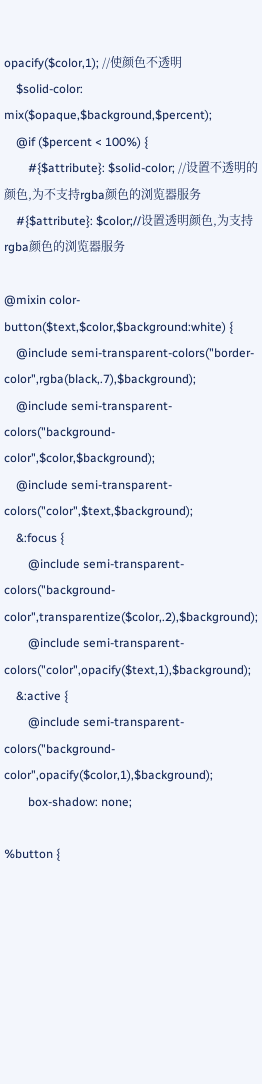opacify($color,1); //使颜色不透明
    $solid-color: mix($opaque,$background,$percent);
    @if ($percent < 100%) {
        #{$attribute}: $solid-color; //设置不透明的颜色,为不支持rgba颜色的浏览器服务
    #{$attribute}: $color;//设置透明颜色,为支持rgba颜色的浏览器服务

@mixin color-button($text,$color,$background:white) {
    @include semi-transparent-colors("border-color",rgba(black,.7),$background);
    @include semi-transparent-colors("background-color",$color,$background);
    @include semi-transparent-colors("color",$text,$background);
    &:focus {
        @include semi-transparent-colors("background-color",transparentize($color,.2),$background);
        @include semi-transparent-colors("color",opacify($text,1),$background);
    &:active {
        @include semi-transparent-colors("background-color",opacify($color,1),$background);
        box-shadow: none;

%button {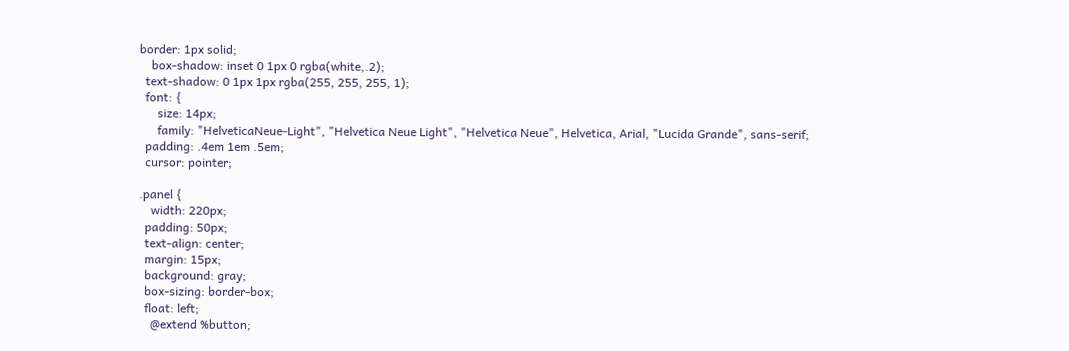border: 1px solid;
    box-shadow: inset 0 1px 0 rgba(white,.2);
  text-shadow: 0 1px 1px rgba(255, 255, 255, 1);
  font: {
      size: 14px;
      family: "HelveticaNeue-Light", "Helvetica Neue Light", "Helvetica Neue", Helvetica, Arial, "Lucida Grande", sans-serif;
  padding: .4em 1em .5em;
  cursor: pointer;

.panel {
    width: 220px;
  padding: 50px;
  text-align: center;
  margin: 15px;
  background: gray;
  box-sizing: border-box;
  float: left;
    @extend %button;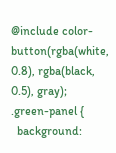@include color-button(rgba(white, 0.8), rgba(black, 0.5), gray);
.green-panel {
  background: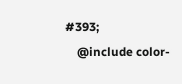#393;
    @include color-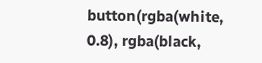button(rgba(white, 0.8), rgba(black,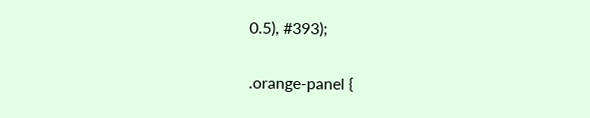0.5), #393);

.orange-panel {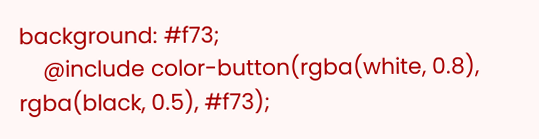background: #f73;
    @include color-button(rgba(white, 0.8), rgba(black, 0.5), #f73);